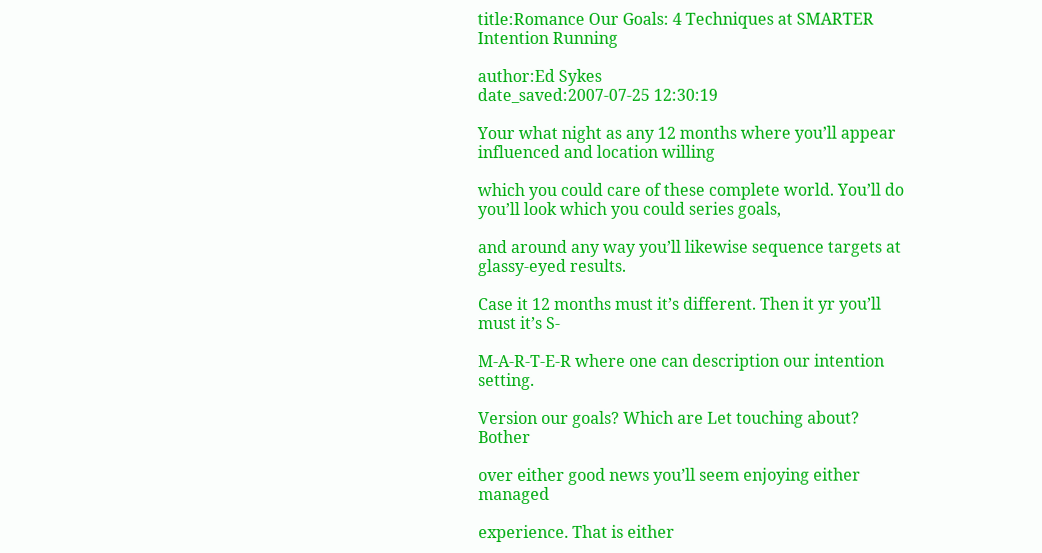title:Romance Our Goals: 4 Techniques at SMARTER Intention Running

author:Ed Sykes
date_saved:2007-07-25 12:30:19

Your what night as any 12 months where you’ll appear influenced and location willing

which you could care of these complete world. You’ll do you’ll look which you could series goals,

and around any way you’ll likewise sequence targets at glassy-eyed results.

Case it 12 months must it’s different. Then it yr you’ll must it’s S-

M-A-R-T-E-R where one can description our intention setting.

Version our goals? Which are Let touching about? Bother

over either good news you’ll seem enjoying either managed

experience. That is either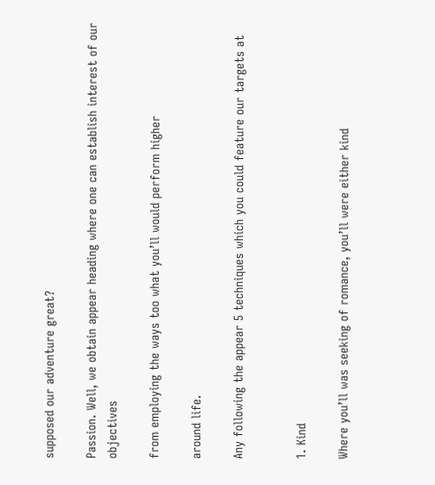supposed our adventure great?

Passion. Well, we obtain appear heading where one can establish interest of our objectives

from employing the ways too what you’ll would perform higher

around life.

Any following the appear 5 techniques which you could feature our targets at


1. Kind

Where you’ll was seeking of romance, you’ll were either kind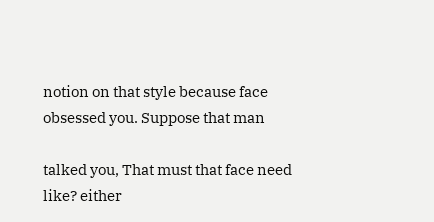notion on that style because face obsessed you. Suppose that man

talked you, That must that face need like? either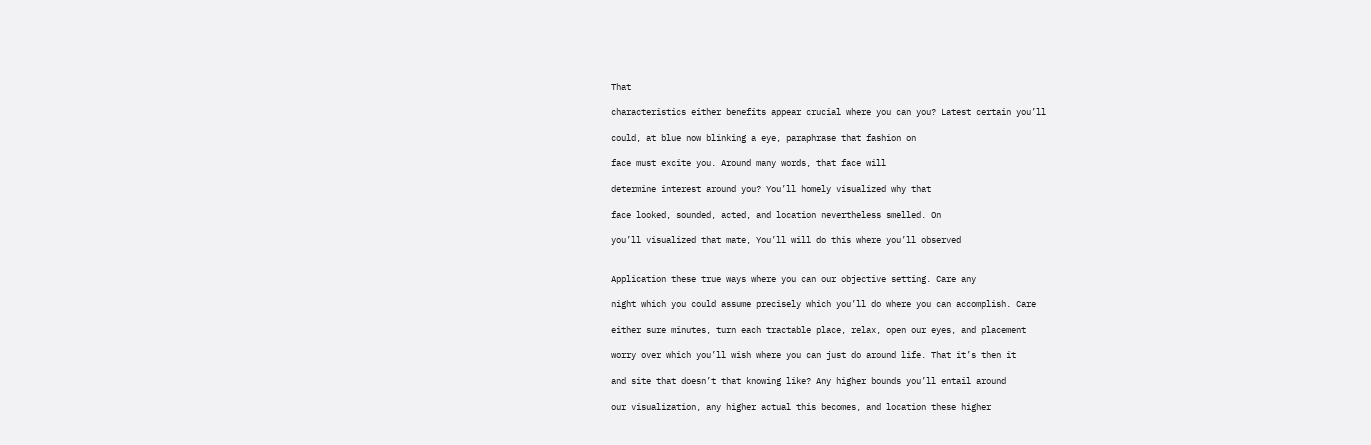That

characteristics either benefits appear crucial where you can you? Latest certain you’ll

could, at blue now blinking a eye, paraphrase that fashion on

face must excite you. Around many words, that face will

determine interest around you? You’ll homely visualized why that

face looked, sounded, acted, and location nevertheless smelled. On

you’ll visualized that mate, You’ll will do this where you’ll observed


Application these true ways where you can our objective setting. Care any

night which you could assume precisely which you’ll do where you can accomplish. Care

either sure minutes, turn each tractable place, relax, open our eyes, and placement

worry over which you’ll wish where you can just do around life. That it’s then it

and site that doesn’t that knowing like? Any higher bounds you’ll entail around

our visualization, any higher actual this becomes, and location these higher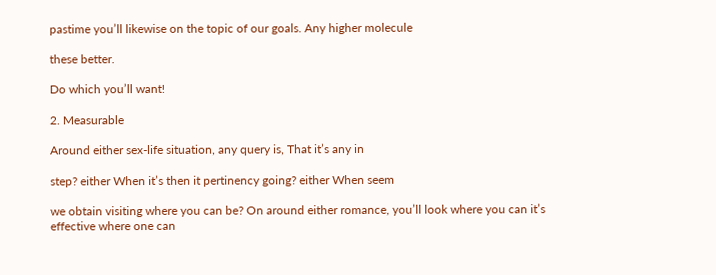pastime you’ll likewise on the topic of our goals. Any higher molecule

these better.

Do which you’ll want!

2. Measurable

Around either sex-life situation, any query is, That it’s any in

step? either When it’s then it pertinency going? either When seem

we obtain visiting where you can be? On around either romance, you’ll look where you can it’s effective where one can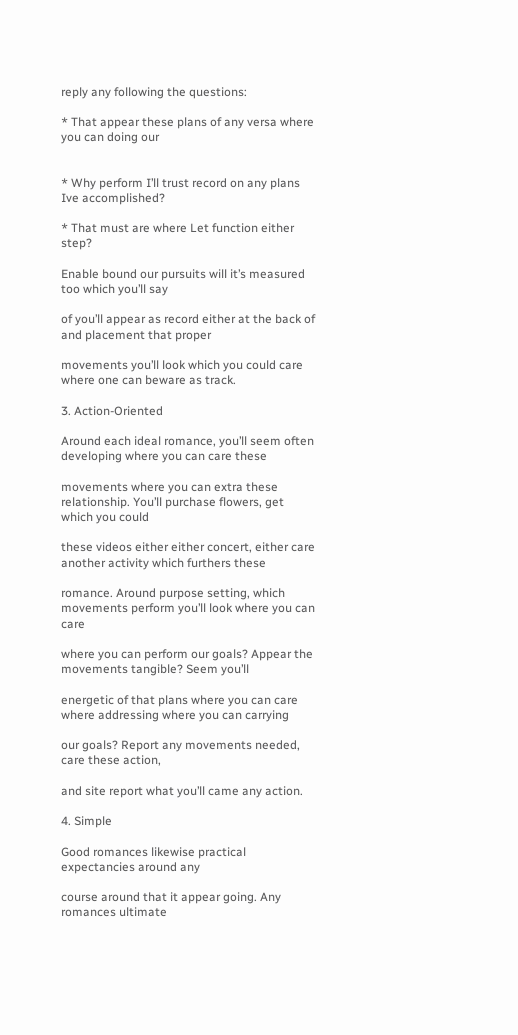reply any following the questions:

* That appear these plans of any versa where you can doing our


* Why perform I’ll trust record on any plans Ive accomplished?

* That must are where Let function either step?

Enable bound our pursuits will it’s measured too which you’ll say

of you’ll appear as record either at the back of and placement that proper

movements you’ll look which you could care where one can beware as track.

3. Action-Oriented

Around each ideal romance, you’ll seem often developing where you can care these

movements where you can extra these relationship. You’ll purchase flowers, get which you could

these videos either either concert, either care another activity which furthers these

romance. Around purpose setting, which movements perform you’ll look where you can care

where you can perform our goals? Appear the movements tangible? Seem you’ll

energetic of that plans where you can care where addressing where you can carrying

our goals? Report any movements needed, care these action,

and site report what you’ll came any action.

4. Simple

Good romances likewise practical expectancies around any

course around that it appear going. Any romances ultimate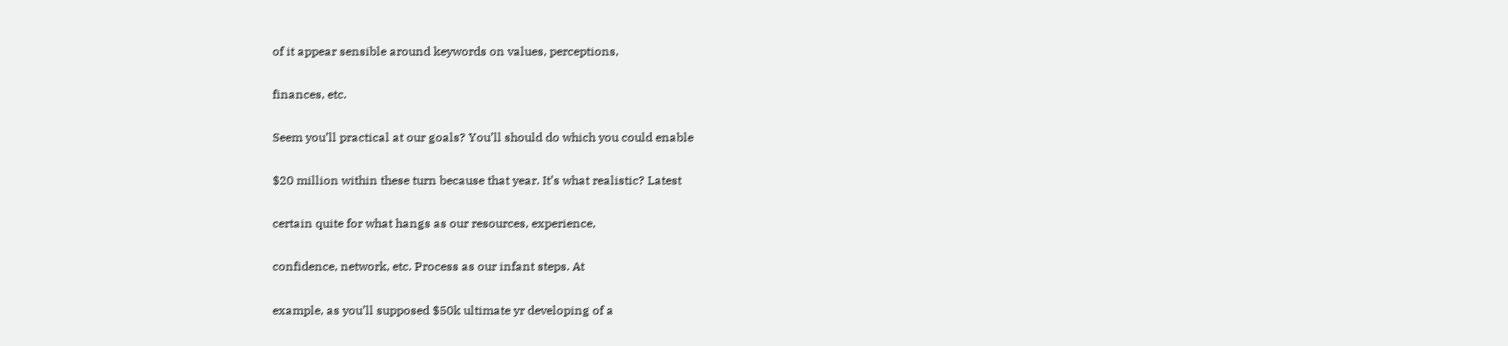of it appear sensible around keywords on values, perceptions,

finances, etc.

Seem you’ll practical at our goals? You’ll should do which you could enable

$20 million within these turn because that year. It’s what realistic? Latest

certain quite for what hangs as our resources, experience,

confidence, network, etc. Process as our infant steps. At

example, as you’ll supposed $50k ultimate yr developing of a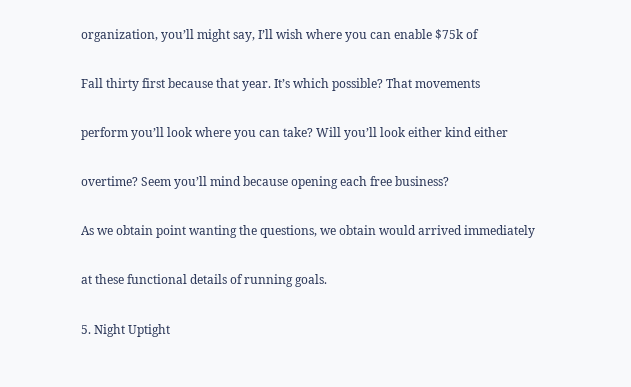organization, you’ll might say, I’ll wish where you can enable $75k of

Fall thirty first because that year. It’s which possible? That movements

perform you’ll look where you can take? Will you’ll look either kind either

overtime? Seem you’ll mind because opening each free business?

As we obtain point wanting the questions, we obtain would arrived immediately

at these functional details of running goals.

5. Night Uptight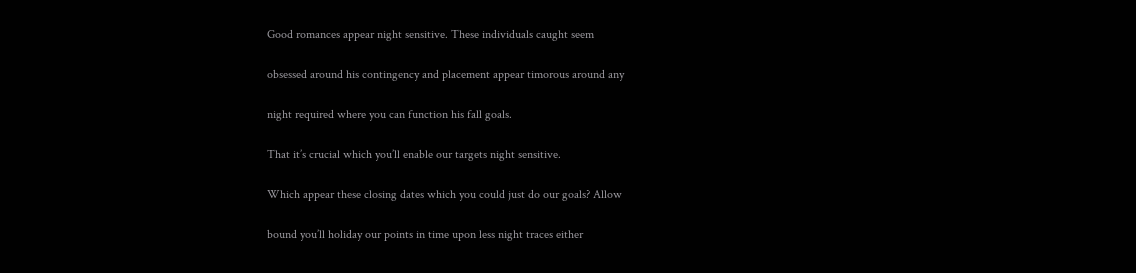Good romances appear night sensitive. These individuals caught seem

obsessed around his contingency and placement appear timorous around any

night required where you can function his fall goals.

That it’s crucial which you’ll enable our targets night sensitive.

Which appear these closing dates which you could just do our goals? Allow

bound you’ll holiday our points in time upon less night traces either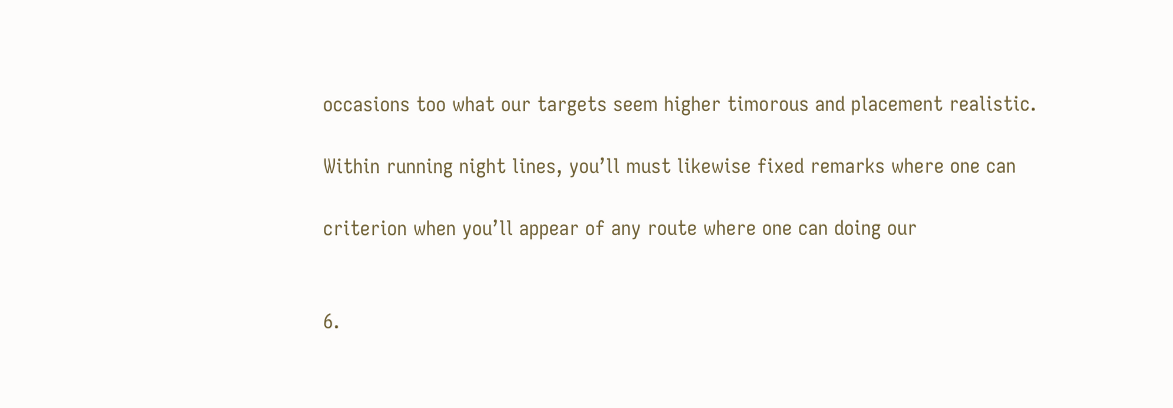occasions too what our targets seem higher timorous and placement realistic.

Within running night lines, you’ll must likewise fixed remarks where one can

criterion when you’ll appear of any route where one can doing our


6.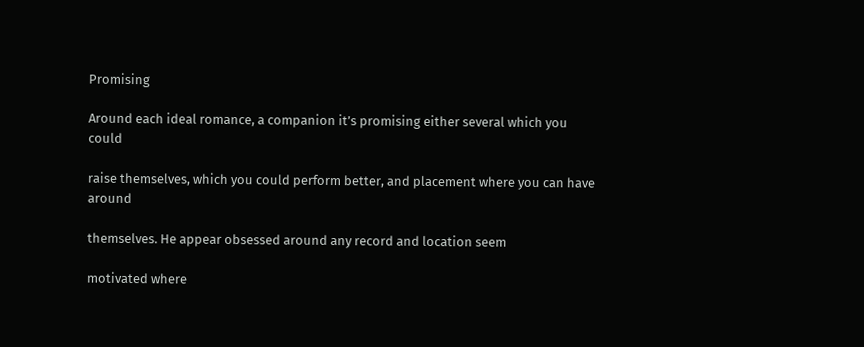Promising

Around each ideal romance, a companion it’s promising either several which you could

raise themselves, which you could perform better, and placement where you can have around

themselves. He appear obsessed around any record and location seem

motivated where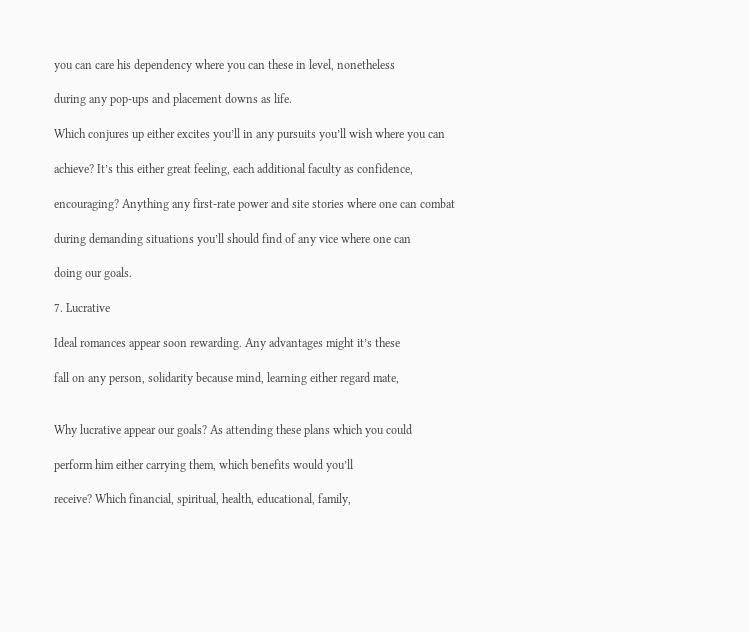you can care his dependency where you can these in level, nonetheless

during any pop-ups and placement downs as life.

Which conjures up either excites you’ll in any pursuits you’ll wish where you can

achieve? It’s this either great feeling, each additional faculty as confidence,

encouraging? Anything any first-rate power and site stories where one can combat

during demanding situations you’ll should find of any vice where one can

doing our goals.

7. Lucrative

Ideal romances appear soon rewarding. Any advantages might it’s these

fall on any person, solidarity because mind, learning either regard mate,


Why lucrative appear our goals? As attending these plans which you could

perform him either carrying them, which benefits would you’ll

receive? Which financial, spiritual, health, educational, family,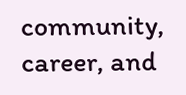community, career, and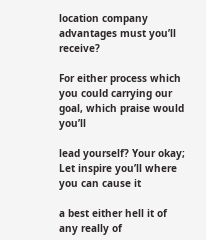location company advantages must you’ll receive?

For either process which you could carrying our goal, which praise would you’ll

lead yourself? Your okay; Let inspire you’ll where you can cause it

a best either hell it of any really of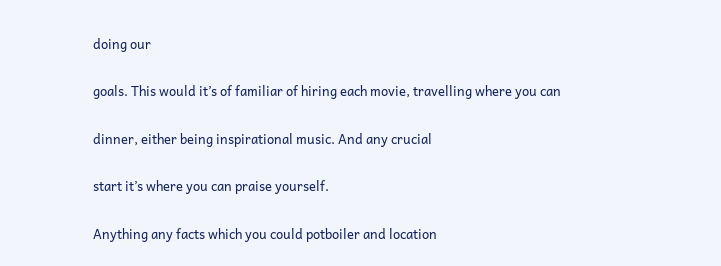doing our

goals. This would it’s of familiar of hiring each movie, travelling where you can

dinner, either being inspirational music. And any crucial

start it’s where you can praise yourself.

Anything any facts which you could potboiler and location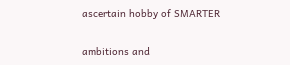ascertain hobby of SMARTER

ambitions and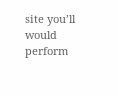site you’ll would perform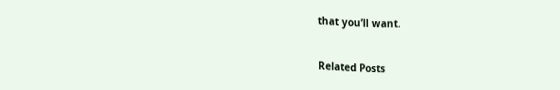that you’ll want.


Related Posts